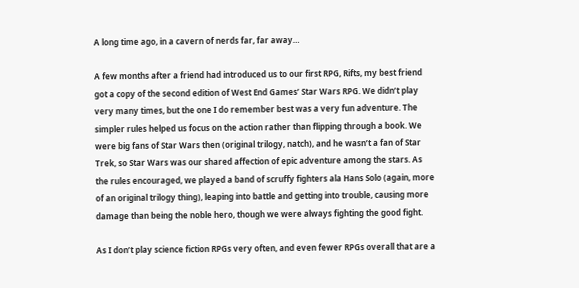A long time ago, in a cavern of nerds far, far away…

A few months after a friend had introduced us to our first RPG, Rifts, my best friend got a copy of the second edition of West End Games’ Star Wars RPG. We didn’t play very many times, but the one I do remember best was a very fun adventure. The simpler rules helped us focus on the action rather than flipping through a book. We were big fans of Star Wars then (original trilogy, natch), and he wasn’t a fan of Star Trek, so Star Wars was our shared affection of epic adventure among the stars. As the rules encouraged, we played a band of scruffy fighters ala Hans Solo (again, more of an original trilogy thing), leaping into battle and getting into trouble, causing more damage than being the noble hero, though we were always fighting the good fight.

As I don’t play science fiction RPGs very often, and even fewer RPGs overall that are a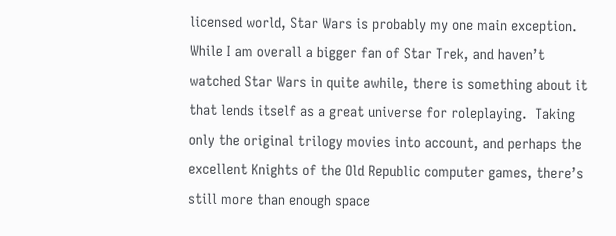licensed world, Star Wars is probably my one main exception.  While I am overall a bigger fan of Star Trek, and haven’t watched Star Wars in quite awhile, there is something about it that lends itself as a great universe for roleplaying.  Taking only the original trilogy movies into account, and perhaps the excellent Knights of the Old Republic computer games, there’s still more than enough space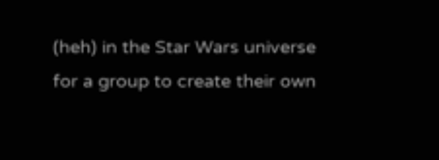(heh) in the Star Wars universe for a group to create their own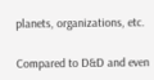planets, organizations, etc.

Compared to D&D and even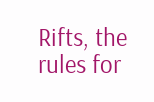Rifts, the rules for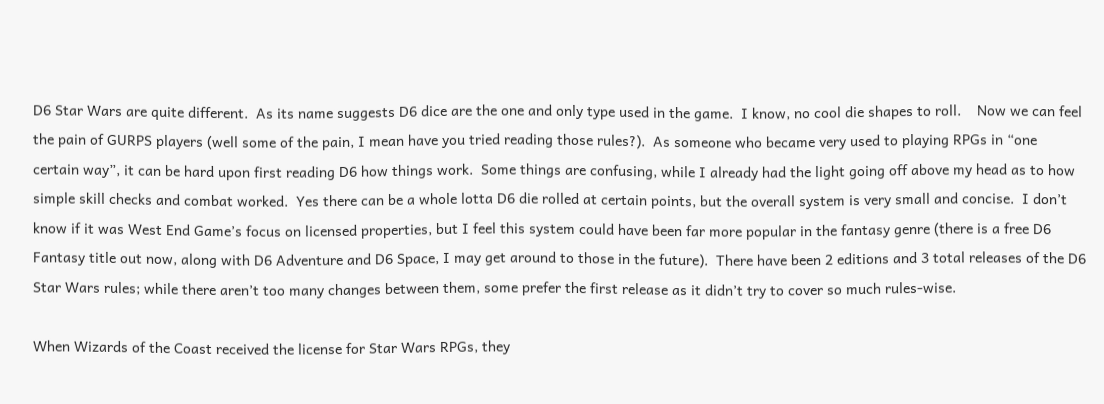D6 Star Wars are quite different.  As its name suggests D6 dice are the one and only type used in the game.  I know, no cool die shapes to roll.    Now we can feel the pain of GURPS players (well some of the pain, I mean have you tried reading those rules?).  As someone who became very used to playing RPGs in “one certain way”, it can be hard upon first reading D6 how things work.  Some things are confusing, while I already had the light going off above my head as to how simple skill checks and combat worked.  Yes there can be a whole lotta D6 die rolled at certain points, but the overall system is very small and concise.  I don’t know if it was West End Game’s focus on licensed properties, but I feel this system could have been far more popular in the fantasy genre (there is a free D6 Fantasy title out now, along with D6 Adventure and D6 Space, I may get around to those in the future).  There have been 2 editions and 3 total releases of the D6 Star Wars rules; while there aren’t too many changes between them, some prefer the first release as it didn’t try to cover so much rules-wise.

When Wizards of the Coast received the license for Star Wars RPGs, they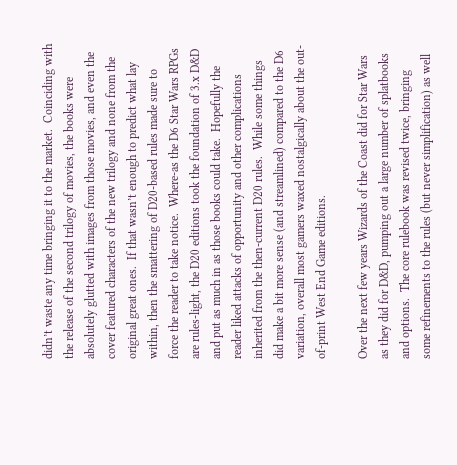didn’t waste any time bringing it to the market.  Coinciding with the release of the second trilogy of movies, the books were absolutely glutted with images from those movies, and even the cover featured characters of the new trilogy and none from the original great ones.  If that wasn’t enough to predict what lay within, then the smattering of D20-based rules made sure to force the reader to take notice.  Where-as the D6 Star Wars RPGs are rules-light, the D20 editions took the foundation of 3.x D&D and put as much in as those books could take.  Hopefully the reader liked attacks of opportunity and other complications inherited from the then-current D20 rules.  While some things did make a bit more sense (and streamlined) compared to the D6 variation, overall most gamers waxed nostalgically about the out-of-print West End Game editions.

Over the next few years Wizards of the Coast did for Star Wars as they did for D&D, pumping out a large number of splatbooks and options.  The core rulebook was revised twice, bringing some refinements to the rules (but never simplification) as well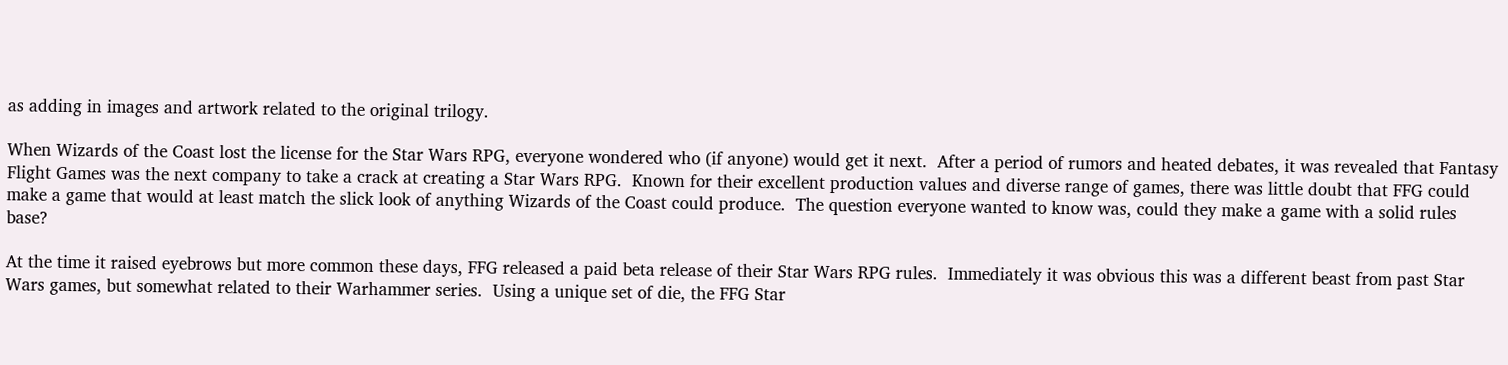as adding in images and artwork related to the original trilogy.

When Wizards of the Coast lost the license for the Star Wars RPG, everyone wondered who (if anyone) would get it next.  After a period of rumors and heated debates, it was revealed that Fantasy Flight Games was the next company to take a crack at creating a Star Wars RPG.  Known for their excellent production values and diverse range of games, there was little doubt that FFG could make a game that would at least match the slick look of anything Wizards of the Coast could produce.  The question everyone wanted to know was, could they make a game with a solid rules base?

At the time it raised eyebrows but more common these days, FFG released a paid beta release of their Star Wars RPG rules.  Immediately it was obvious this was a different beast from past Star Wars games, but somewhat related to their Warhammer series.  Using a unique set of die, the FFG Star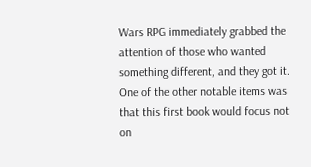Wars RPG immediately grabbed the attention of those who wanted something different, and they got it.  One of the other notable items was that this first book would focus not on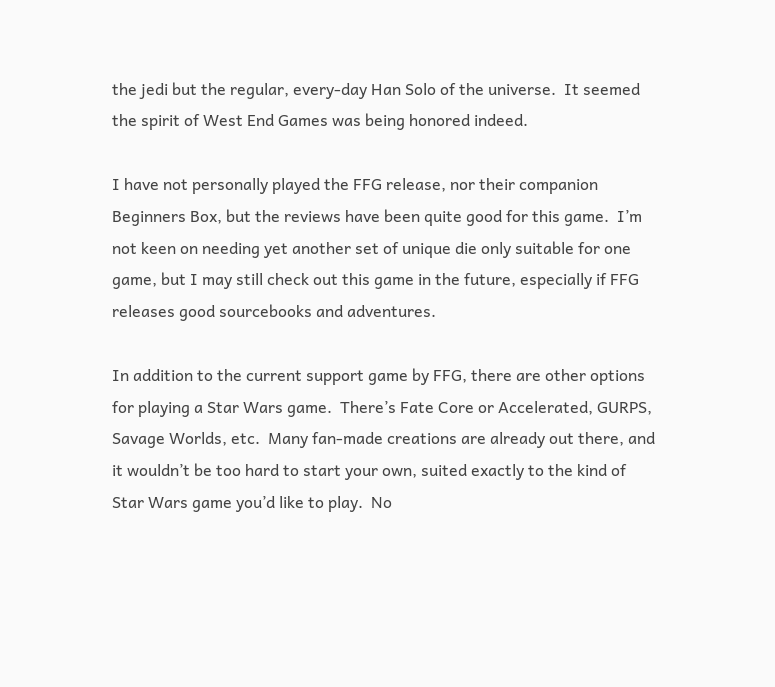the jedi but the regular, every-day Han Solo of the universe.  It seemed the spirit of West End Games was being honored indeed.

I have not personally played the FFG release, nor their companion Beginners Box, but the reviews have been quite good for this game.  I’m not keen on needing yet another set of unique die only suitable for one game, but I may still check out this game in the future, especially if FFG releases good sourcebooks and adventures.

In addition to the current support game by FFG, there are other options for playing a Star Wars game.  There’s Fate Core or Accelerated, GURPS, Savage Worlds, etc.  Many fan-made creations are already out there, and it wouldn’t be too hard to start your own, suited exactly to the kind of Star Wars game you’d like to play.  No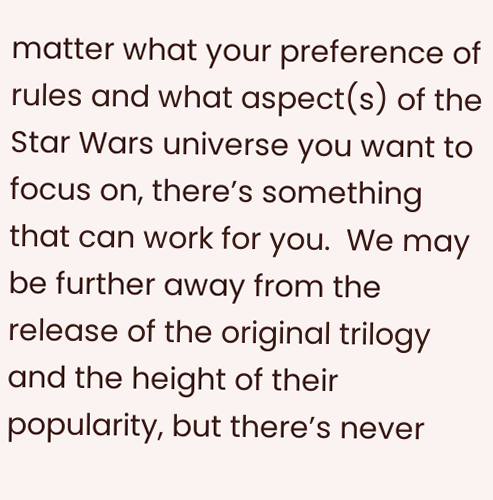matter what your preference of rules and what aspect(s) of the Star Wars universe you want to focus on, there’s something that can work for you.  We may be further away from the release of the original trilogy and the height of their popularity, but there’s never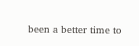been a better time to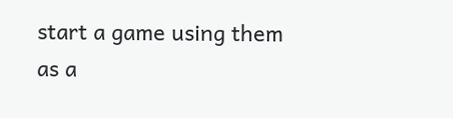start a game using them as a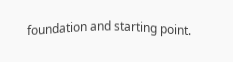foundation and starting point.